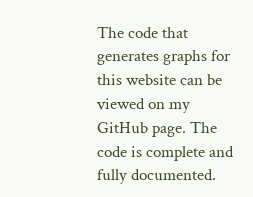The code that generates graphs for this website can be viewed on my GitHub page. The code is complete and fully documented.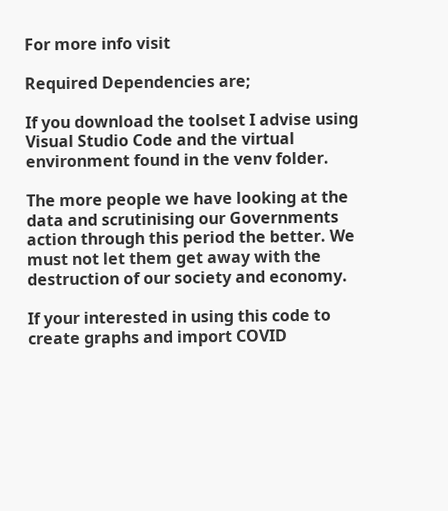For more info visit

Required Dependencies are;

If you download the toolset I advise using Visual Studio Code and the virtual environment found in the venv folder.

The more people we have looking at the data and scrutinising our Governments action through this period the better. We must not let them get away with the destruction of our society and economy.

If your interested in using this code to create graphs and import COVID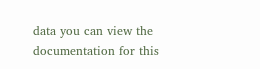data you can view the documentation for this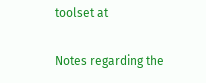toolset at

Notes regarding the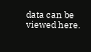data can be viewed here.